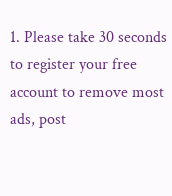1. Please take 30 seconds to register your free account to remove most ads, post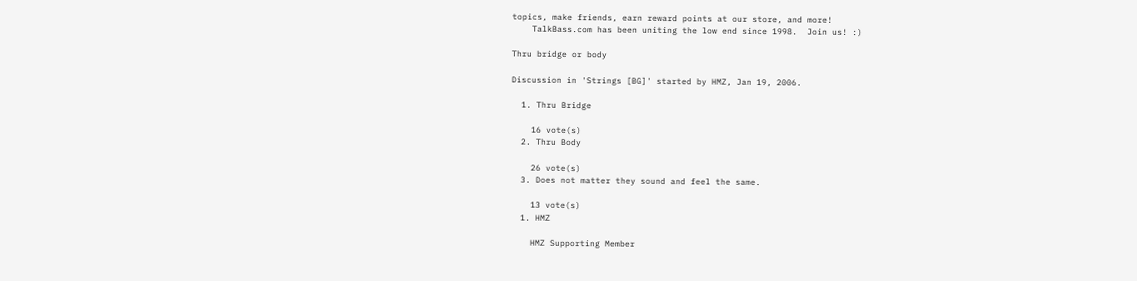topics, make friends, earn reward points at our store, and more!
    TalkBass.com has been uniting the low end since 1998.  Join us! :)

Thru bridge or body

Discussion in 'Strings [BG]' started by HMZ, Jan 19, 2006.

  1. Thru Bridge

    16 vote(s)
  2. Thru Body

    26 vote(s)
  3. Does not matter they sound and feel the same.

    13 vote(s)
  1. HMZ

    HMZ Supporting Member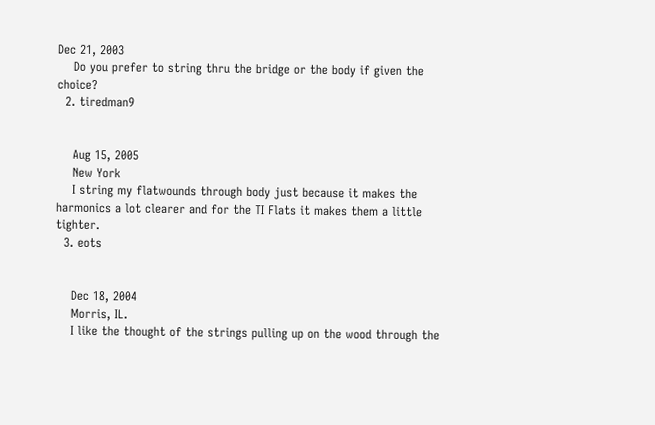Dec 21, 2003
    Do you prefer to string thru the bridge or the body if given the choice?
  2. tiredman9


    Aug 15, 2005
    New York
    I string my flatwounds through body just because it makes the harmonics a lot clearer and for the TI Flats it makes them a little tighter.
  3. eots


    Dec 18, 2004
    Morris, IL.
    I like the thought of the strings pulling up on the wood through the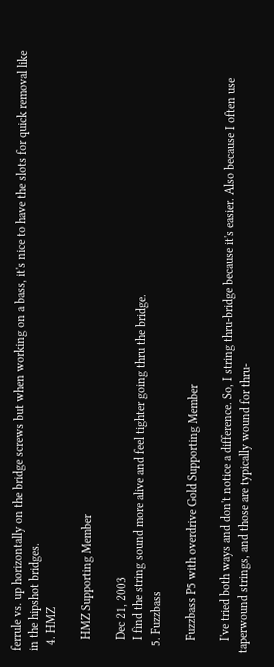ferrule vs. up horizontally on the bridge screws but when working on a bass, it's nice to have the slots for quick removal like in the hipshot bridges.
  4. HMZ

    HMZ Supporting Member

    Dec 21, 2003
    I find the string sound more alive and feel tighter going thru the bridge.
  5. Fuzzbass

    Fuzzbass P5 with overdrive Gold Supporting Member

    I've tried both ways and don't notice a difference. So, I string thru-bridge because it's easier. Also because I often use taperwound strings, and those are typically wound for thru-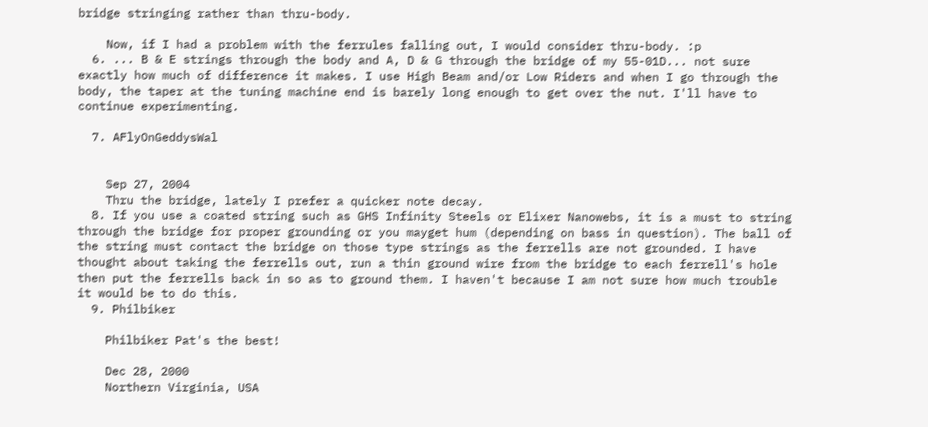bridge stringing rather than thru-body.

    Now, if I had a problem with the ferrules falling out, I would consider thru-body. :p
  6. ... B & E strings through the body and A, D & G through the bridge of my 55-01D... not sure exactly how much of difference it makes. I use High Beam and/or Low Riders and when I go through the body, the taper at the tuning machine end is barely long enough to get over the nut. I'll have to continue experimenting.

  7. AFlyOnGeddysWal


    Sep 27, 2004
    Thru the bridge, lately I prefer a quicker note decay.
  8. If you use a coated string such as GHS Infinity Steels or Elixer Nanowebs, it is a must to string through the bridge for proper grounding or you mayget hum (depending on bass in question). The ball of the string must contact the bridge on those type strings as the ferrells are not grounded. I have thought about taking the ferrells out, run a thin ground wire from the bridge to each ferrell's hole then put the ferrells back in so as to ground them. I haven't because I am not sure how much trouble it would be to do this.
  9. Philbiker

    Philbiker Pat's the best!

    Dec 28, 2000
    Northern Virginia, USA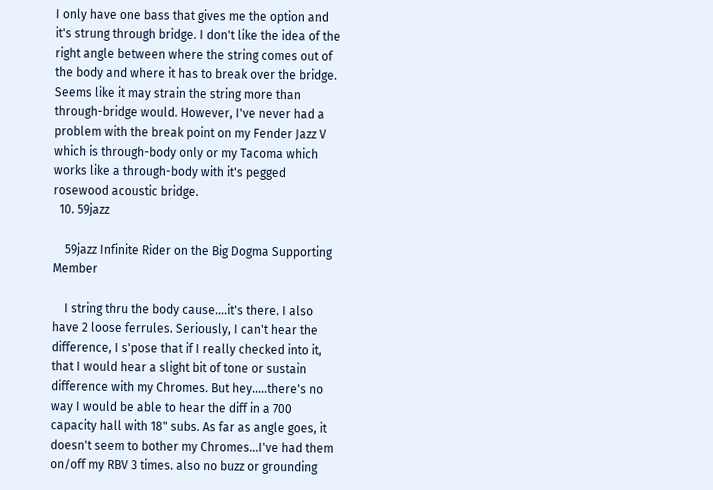I only have one bass that gives me the option and it's strung through bridge. I don't like the idea of the right angle between where the string comes out of the body and where it has to break over the bridge. Seems like it may strain the string more than through-bridge would. However, I've never had a problem with the break point on my Fender Jazz V which is through-body only or my Tacoma which works like a through-body with it's pegged rosewood acoustic bridge.
  10. 59jazz

    59jazz Infinite Rider on the Big Dogma Supporting Member

    I string thru the body cause....it's there. I also have 2 loose ferrules. Seriously, I can't hear the difference, I s'pose that if I really checked into it, that I would hear a slight bit of tone or sustain difference with my Chromes. But hey.....there's no way I would be able to hear the diff in a 700 capacity hall with 18" subs. As far as angle goes, it doesn't seem to bother my Chromes...I've had them on/off my RBV 3 times. also no buzz or grounding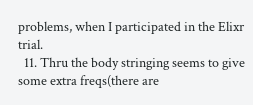problems, when I participated in the Elixr trial.
  11. Thru the body stringing seems to give some extra freqs(there are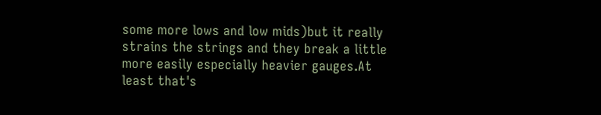some more lows and low mids)but it really strains the strings and they break a little more easily especially heavier gauges.At least that's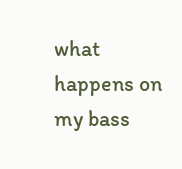what happens on my bass